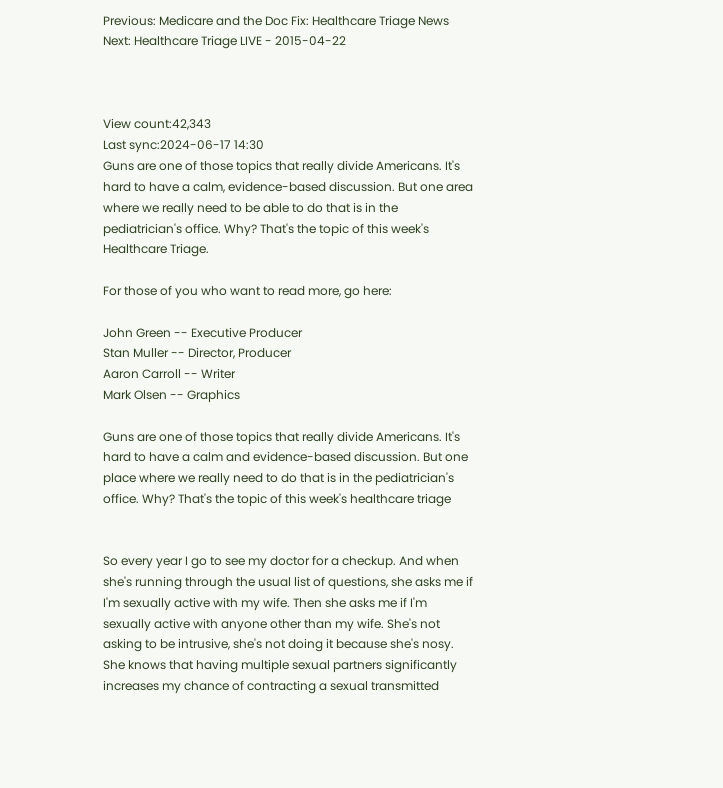Previous: Medicare and the Doc Fix: Healthcare Triage News
Next: Healthcare Triage LIVE - 2015-04-22



View count:42,343
Last sync:2024-06-17 14:30
Guns are one of those topics that really divide Americans. It's hard to have a calm, evidence-based discussion. But one area where we really need to be able to do that is in the pediatrician's office. Why? That's the topic of this week's Healthcare Triage.

For those of you who want to read more, go here:

John Green -- Executive Producer
Stan Muller -- Director, Producer
Aaron Carroll -- Writer
Mark Olsen -- Graphics

Guns are one of those topics that really divide Americans. It's hard to have a calm and evidence-based discussion. But one place where we really need to do that is in the pediatrician's office. Why? That's the topic of this week's healthcare triage


So every year I go to see my doctor for a checkup. And when she's running through the usual list of questions, she asks me if I'm sexually active with my wife. Then she asks me if I'm sexually active with anyone other than my wife. She's not asking to be intrusive, she's not doing it because she's nosy. She knows that having multiple sexual partners significantly increases my chance of contracting a sexual transmitted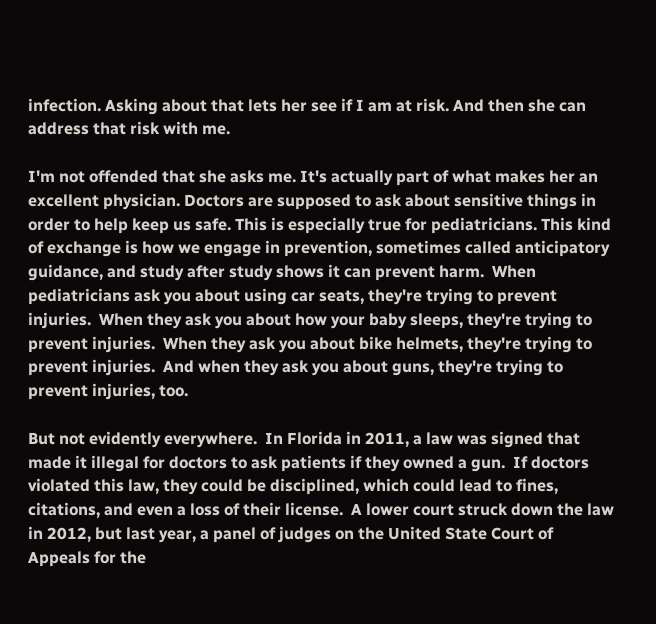infection. Asking about that lets her see if I am at risk. And then she can address that risk with me.

I'm not offended that she asks me. It's actually part of what makes her an excellent physician. Doctors are supposed to ask about sensitive things in order to help keep us safe. This is especially true for pediatricians. This kind of exchange is how we engage in prevention, sometimes called anticipatory guidance, and study after study shows it can prevent harm.  When pediatricians ask you about using car seats, they're trying to prevent injuries.  When they ask you about how your baby sleeps, they're trying to prevent injuries.  When they ask you about bike helmets, they're trying to prevent injuries.  And when they ask you about guns, they're trying to prevent injuries, too.

But not evidently everywhere.  In Florida in 2011, a law was signed that made it illegal for doctors to ask patients if they owned a gun.  If doctors violated this law, they could be disciplined, which could lead to fines, citations, and even a loss of their license.  A lower court struck down the law in 2012, but last year, a panel of judges on the United State Court of Appeals for the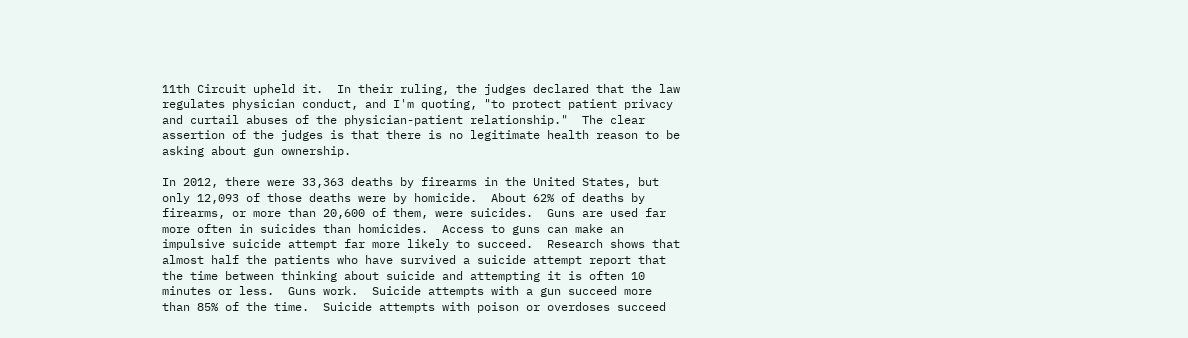11th Circuit upheld it.  In their ruling, the judges declared that the law regulates physician conduct, and I'm quoting, "to protect patient privacy and curtail abuses of the physician-patient relationship."  The clear assertion of the judges is that there is no legitimate health reason to be asking about gun ownership.

In 2012, there were 33,363 deaths by firearms in the United States, but only 12,093 of those deaths were by homicide.  About 62% of deaths by firearms, or more than 20,600 of them, were suicides.  Guns are used far more often in suicides than homicides.  Access to guns can make an impulsive suicide attempt far more likely to succeed.  Research shows that almost half the patients who have survived a suicide attempt report that the time between thinking about suicide and attempting it is often 10 minutes or less.  Guns work.  Suicide attempts with a gun succeed more than 85% of the time.  Suicide attempts with poison or overdoses succeed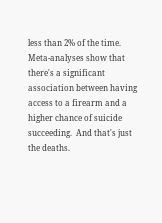less than 2% of the time.  Meta-analyses show that there's a significant association between having access to a firearm and a higher chance of suicide succeeding.  And that's just the deaths.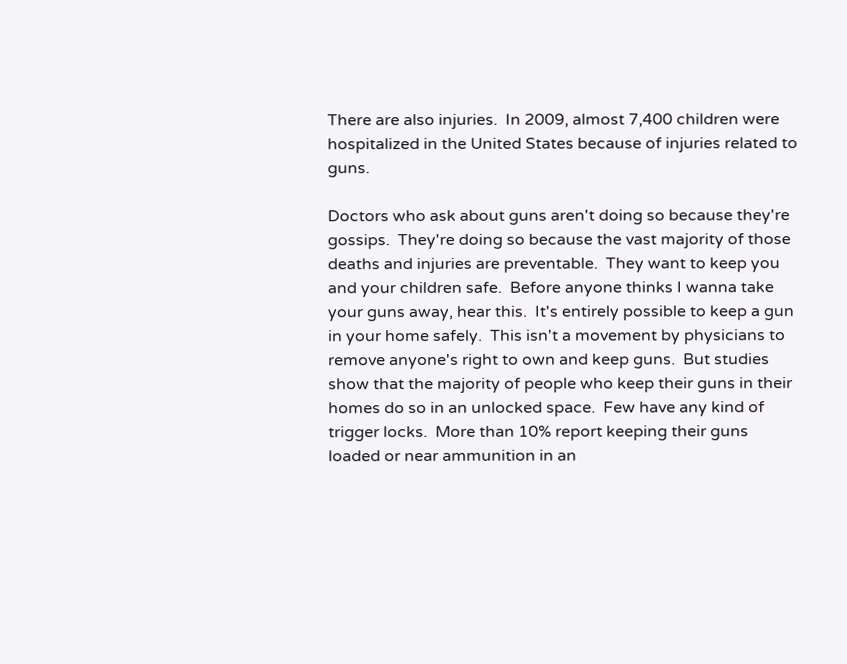There are also injuries.  In 2009, almost 7,400 children were hospitalized in the United States because of injuries related to guns.

Doctors who ask about guns aren't doing so because they're gossips.  They're doing so because the vast majority of those deaths and injuries are preventable.  They want to keep you and your children safe.  Before anyone thinks I wanna take your guns away, hear this.  It's entirely possible to keep a gun in your home safely.  This isn't a movement by physicians to remove anyone's right to own and keep guns.  But studies show that the majority of people who keep their guns in their homes do so in an unlocked space.  Few have any kind of trigger locks.  More than 10% report keeping their guns loaded or near ammunition in an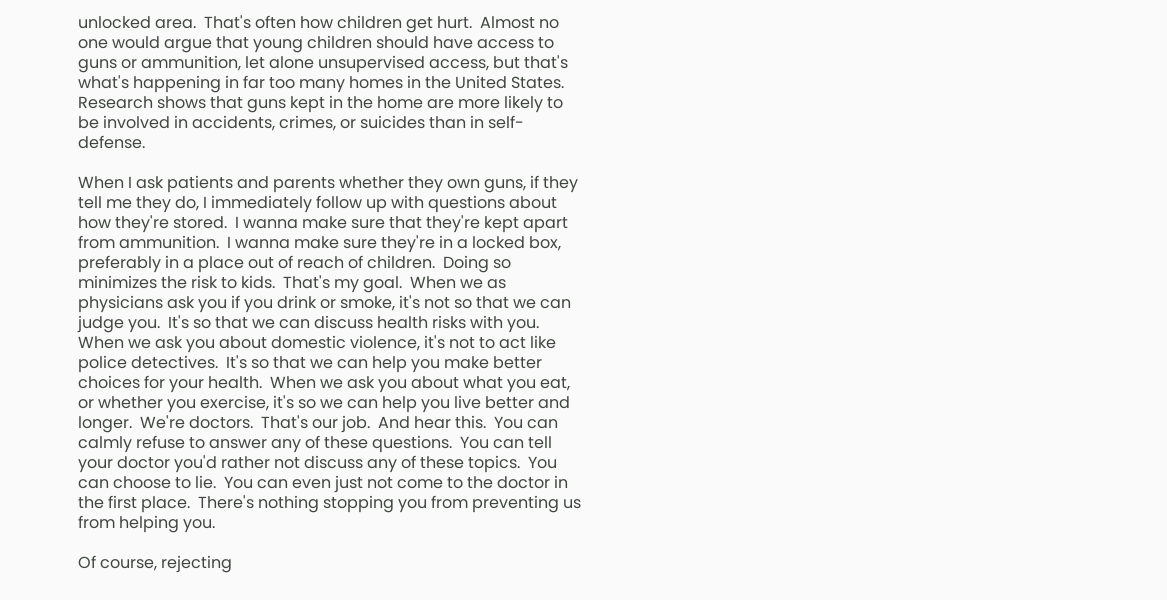unlocked area.  That's often how children get hurt.  Almost no one would argue that young children should have access to guns or ammunition, let alone unsupervised access, but that's what's happening in far too many homes in the United States.  Research shows that guns kept in the home are more likely to be involved in accidents, crimes, or suicides than in self-defense.

When I ask patients and parents whether they own guns, if they tell me they do, I immediately follow up with questions about how they're stored.  I wanna make sure that they're kept apart from ammunition.  I wanna make sure they're in a locked box, preferably in a place out of reach of children.  Doing so minimizes the risk to kids.  That's my goal.  When we as physicians ask you if you drink or smoke, it's not so that we can judge you.  It's so that we can discuss health risks with you.  When we ask you about domestic violence, it's not to act like police detectives.  It's so that we can help you make better choices for your health.  When we ask you about what you eat, or whether you exercise, it's so we can help you live better and longer.  We're doctors.  That's our job.  And hear this.  You can calmly refuse to answer any of these questions.  You can tell your doctor you'd rather not discuss any of these topics.  You can choose to lie.  You can even just not come to the doctor in the first place.  There's nothing stopping you from preventing us from helping you.

Of course, rejecting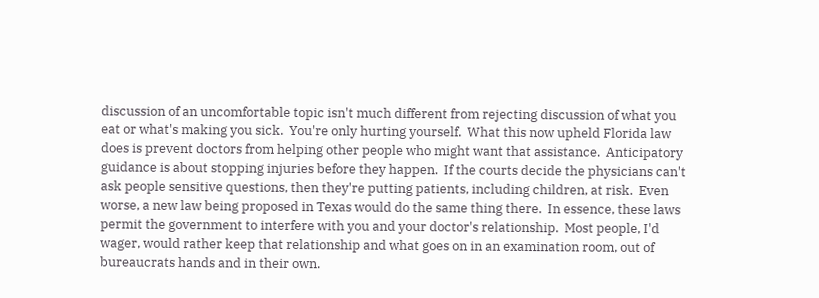discussion of an uncomfortable topic isn't much different from rejecting discussion of what you eat or what's making you sick.  You're only hurting yourself.  What this now upheld Florida law does is prevent doctors from helping other people who might want that assistance.  Anticipatory guidance is about stopping injuries before they happen.  If the courts decide the physicians can't ask people sensitive questions, then they're putting patients, including children, at risk.  Even worse, a new law being proposed in Texas would do the same thing there.  In essence, these laws permit the government to interfere with you and your doctor's relationship.  Most people, I'd wager, would rather keep that relationship and what goes on in an examination room, out of bureaucrats hands and in their own.